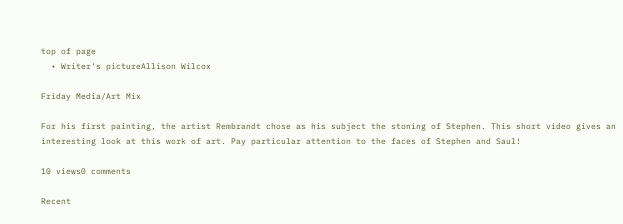top of page
  • Writer's pictureAllison Wilcox

Friday Media/Art Mix

For his first painting, the artist Rembrandt chose as his subject the stoning of Stephen. This short video gives an interesting look at this work of art. Pay particular attention to the faces of Stephen and Saul!

10 views0 comments

Recent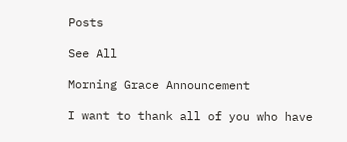Posts

See All

Morning Grace Announcement

I want to thank all of you who have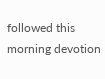followed this morning devotion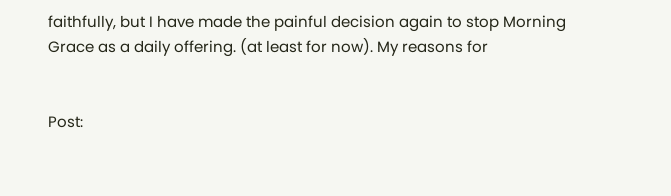faithfully, but I have made the painful decision again to stop Morning Grace as a daily offering. (at least for now). My reasons for


Post: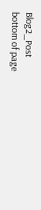Blog2_Post
bottom of page